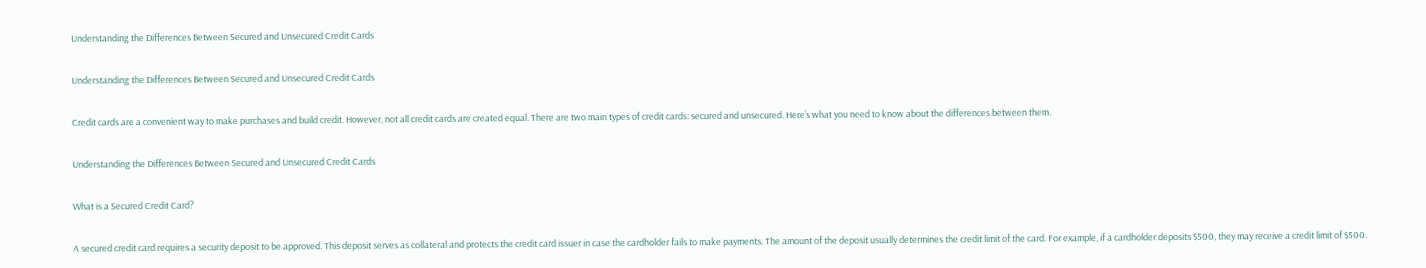Understanding the Differences Between Secured and Unsecured Credit Cards

Understanding the Differences Between Secured and Unsecured Credit Cards

Credit cards are a convenient way to make purchases and build credit. However, not all credit cards are created equal. There are two main types of credit cards: secured and unsecured. Here’s what you need to know about the differences between them.

Understanding the Differences Between Secured and Unsecured Credit Cards

What is a Secured Credit Card?

A secured credit card requires a security deposit to be approved. This deposit serves as collateral and protects the credit card issuer in case the cardholder fails to make payments. The amount of the deposit usually determines the credit limit of the card. For example, if a cardholder deposits $500, they may receive a credit limit of $500.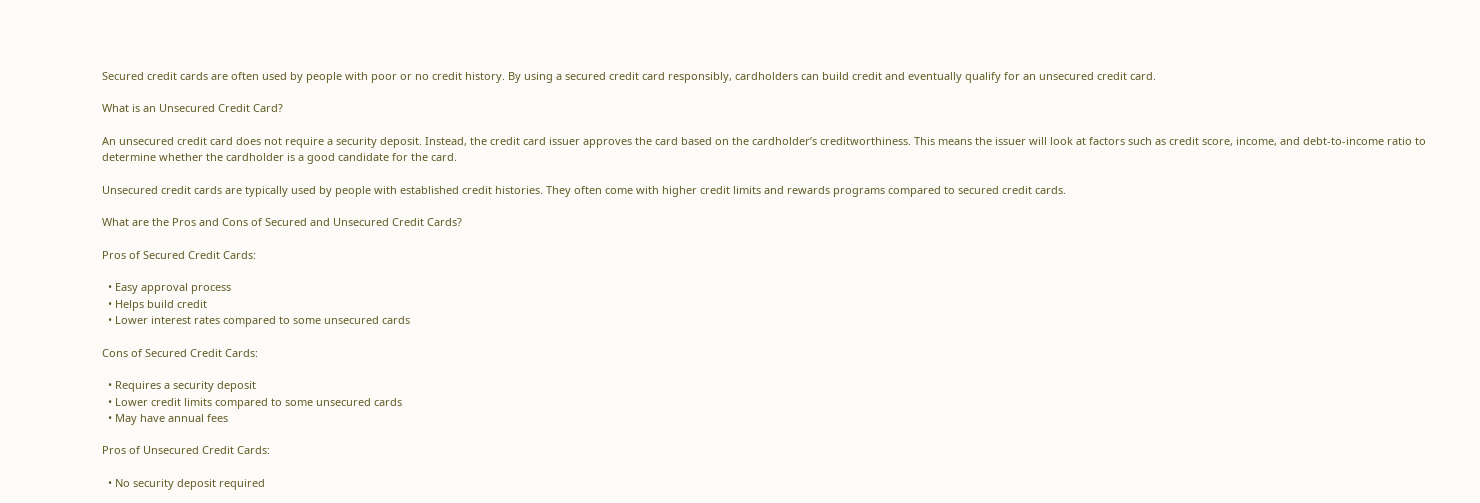Secured credit cards are often used by people with poor or no credit history. By using a secured credit card responsibly, cardholders can build credit and eventually qualify for an unsecured credit card.

What is an Unsecured Credit Card?

An unsecured credit card does not require a security deposit. Instead, the credit card issuer approves the card based on the cardholder’s creditworthiness. This means the issuer will look at factors such as credit score, income, and debt-to-income ratio to determine whether the cardholder is a good candidate for the card.

Unsecured credit cards are typically used by people with established credit histories. They often come with higher credit limits and rewards programs compared to secured credit cards.

What are the Pros and Cons of Secured and Unsecured Credit Cards?

Pros of Secured Credit Cards:

  • Easy approval process
  • Helps build credit
  • Lower interest rates compared to some unsecured cards

Cons of Secured Credit Cards:

  • Requires a security deposit
  • Lower credit limits compared to some unsecured cards
  • May have annual fees

Pros of Unsecured Credit Cards:

  • No security deposit required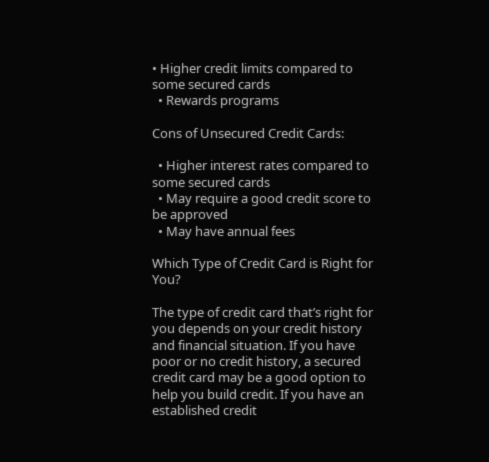• Higher credit limits compared to some secured cards
  • Rewards programs

Cons of Unsecured Credit Cards:

  • Higher interest rates compared to some secured cards
  • May require a good credit score to be approved
  • May have annual fees

Which Type of Credit Card is Right for You?

The type of credit card that’s right for you depends on your credit history and financial situation. If you have poor or no credit history, a secured credit card may be a good option to help you build credit. If you have an established credit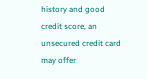history and good credit score, an unsecured credit card may offer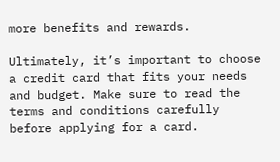more benefits and rewards.

Ultimately, it’s important to choose a credit card that fits your needs and budget. Make sure to read the terms and conditions carefully before applying for a card.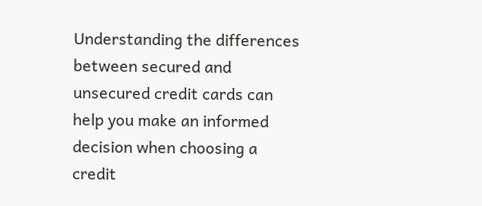Understanding the differences between secured and unsecured credit cards can help you make an informed decision when choosing a credit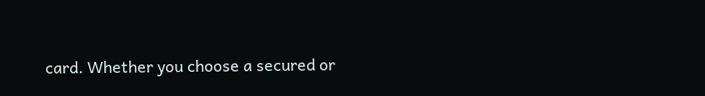card. Whether you choose a secured or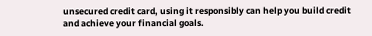unsecured credit card, using it responsibly can help you build credit and achieve your financial goals.